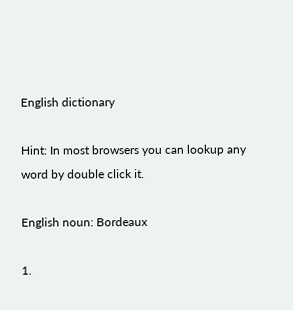English dictionary

Hint: In most browsers you can lookup any word by double click it.

English noun: Bordeaux

1.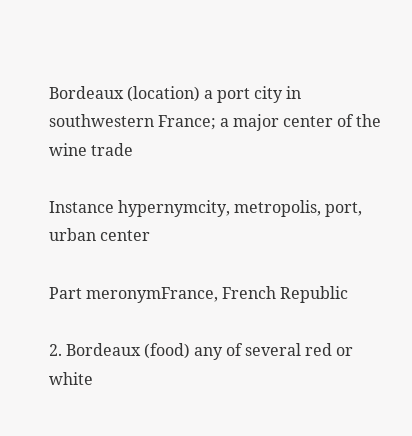Bordeaux (location) a port city in southwestern France; a major center of the wine trade

Instance hypernymcity, metropolis, port, urban center

Part meronymFrance, French Republic

2. Bordeaux (food) any of several red or white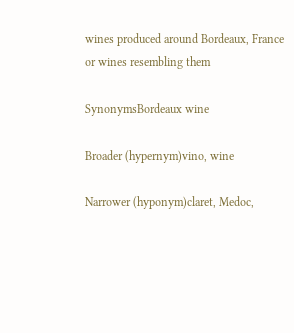wines produced around Bordeaux, France or wines resembling them

SynonymsBordeaux wine

Broader (hypernym)vino, wine

Narrower (hyponym)claret, Medoc,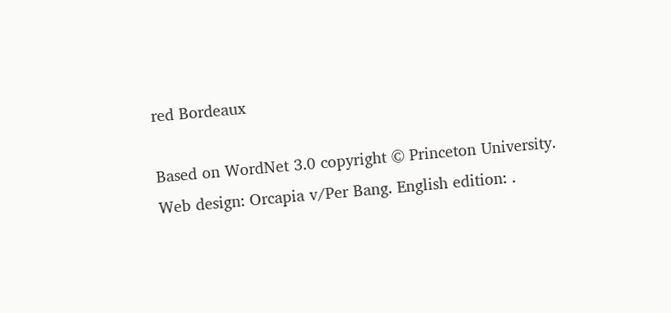red Bordeaux

Based on WordNet 3.0 copyright © Princeton University.
Web design: Orcapia v/Per Bang. English edition: .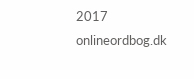2017 onlineordbog.dk